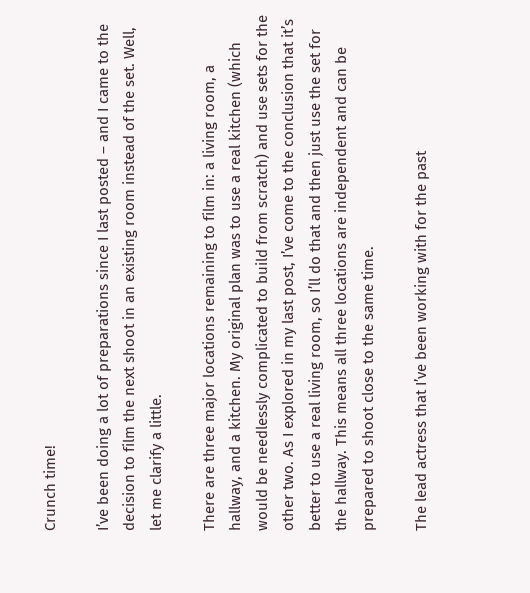Crunch time!

I’ve been doing a lot of preparations since I last posted – and I came to the decision to film the next shoot in an existing room instead of the set. Well, let me clarify a little.

There are three major locations remaining to film in: a living room, a hallway, and a kitchen. My original plan was to use a real kitchen (which would be needlessly complicated to build from scratch) and use sets for the other two. As I explored in my last post, I’ve come to the conclusion that it’s better to use a real living room, so I’ll do that and then just use the set for the hallway. This means all three locations are independent and can be prepared to shoot close to the same time.

The lead actress that I’ve been working with for the past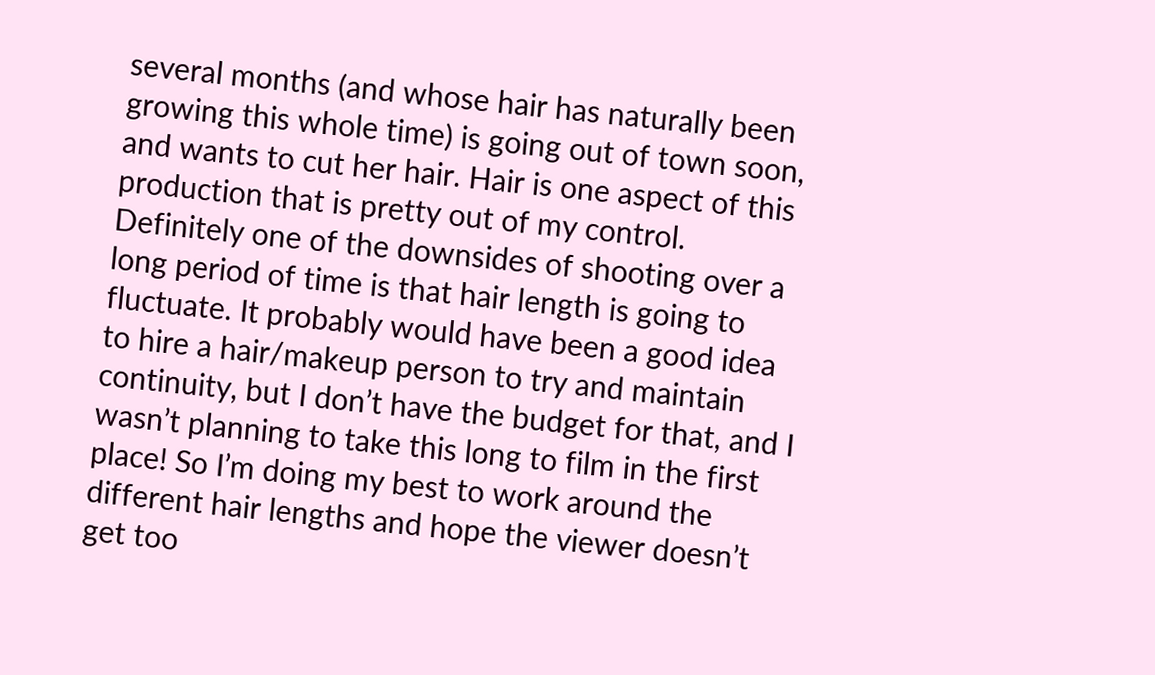several months (and whose hair has naturally been growing this whole time) is going out of town soon, and wants to cut her hair. Hair is one aspect of this production that is pretty out of my control. Definitely one of the downsides of shooting over a long period of time is that hair length is going to fluctuate. It probably would have been a good idea to hire a hair/makeup person to try and maintain continuity, but I don’t have the budget for that, and I wasn’t planning to take this long to film in the first place! So I’m doing my best to work around the different hair lengths and hope the viewer doesn’t get too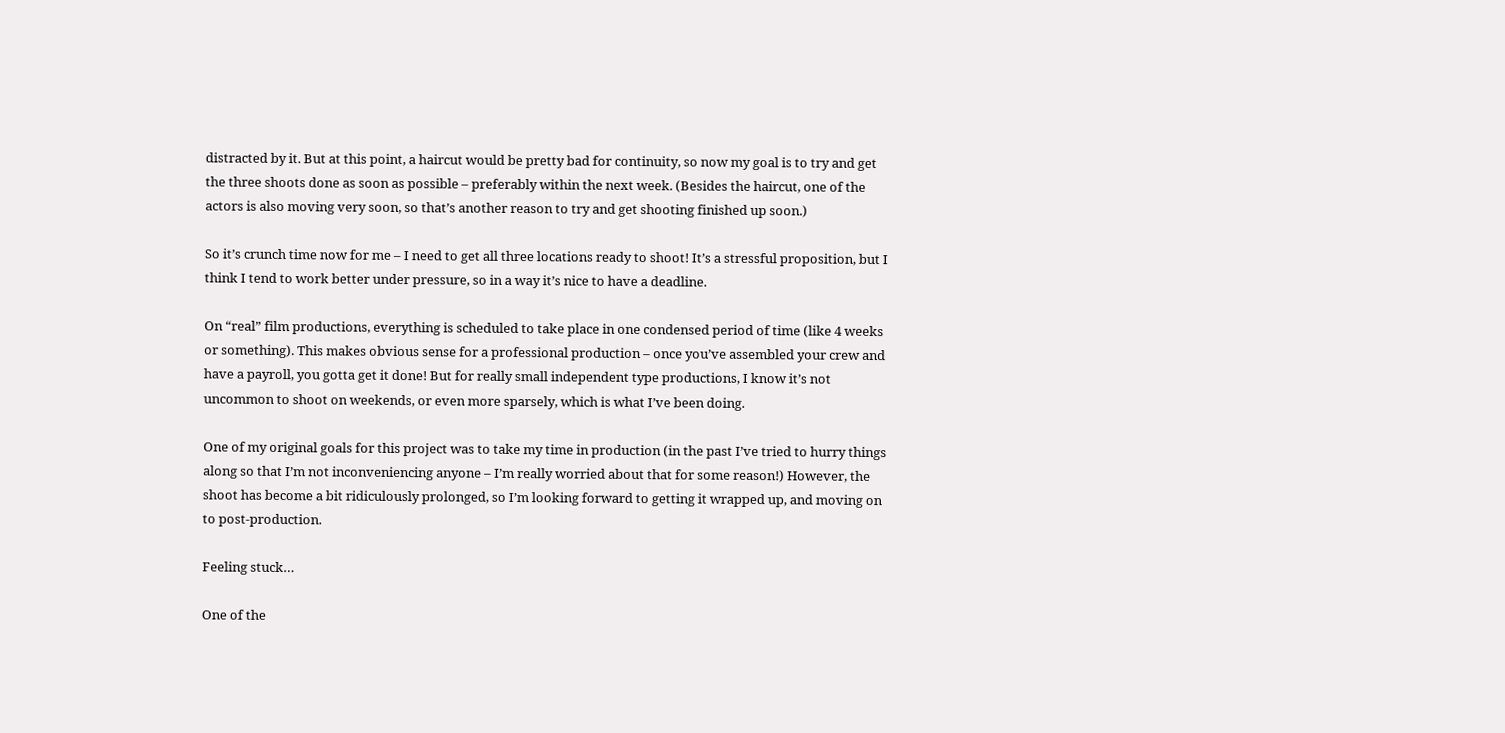distracted by it. But at this point, a haircut would be pretty bad for continuity, so now my goal is to try and get the three shoots done as soon as possible – preferably within the next week. (Besides the haircut, one of the actors is also moving very soon, so that’s another reason to try and get shooting finished up soon.)

So it’s crunch time now for me – I need to get all three locations ready to shoot! It’s a stressful proposition, but I think I tend to work better under pressure, so in a way it’s nice to have a deadline.

On “real” film productions, everything is scheduled to take place in one condensed period of time (like 4 weeks or something). This makes obvious sense for a professional production – once you’ve assembled your crew and have a payroll, you gotta get it done! But for really small independent type productions, I know it’s not uncommon to shoot on weekends, or even more sparsely, which is what I’ve been doing.

One of my original goals for this project was to take my time in production (in the past I’ve tried to hurry things along so that I’m not inconveniencing anyone – I’m really worried about that for some reason!) However, the shoot has become a bit ridiculously prolonged, so I’m looking forward to getting it wrapped up, and moving on to post-production.

Feeling stuck…

One of the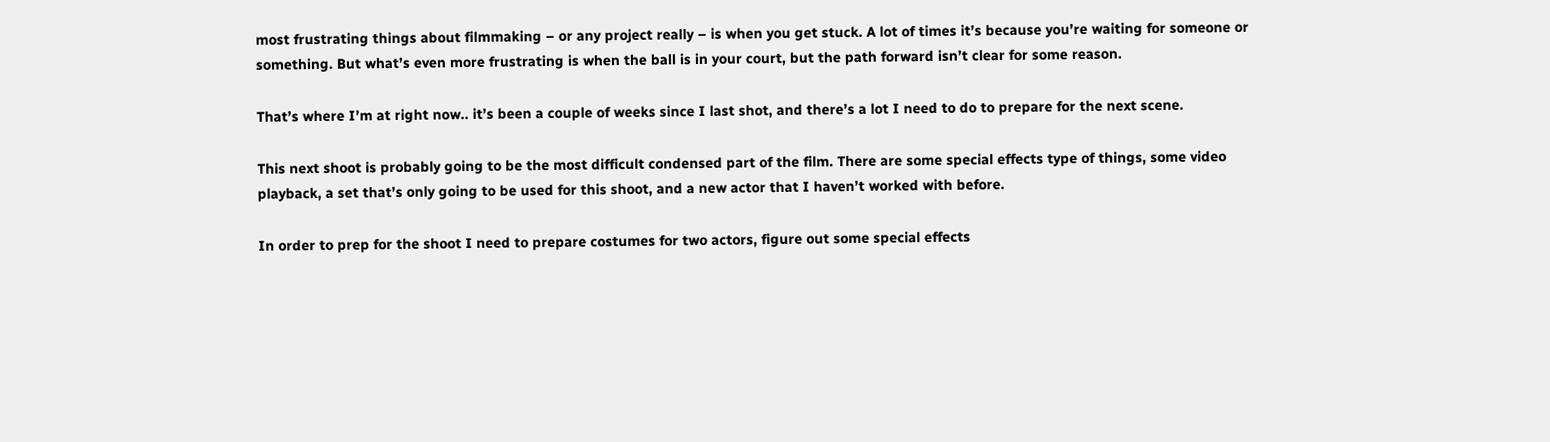most frustrating things about filmmaking – or any project really – is when you get stuck. A lot of times it’s because you’re waiting for someone or something. But what’s even more frustrating is when the ball is in your court, but the path forward isn’t clear for some reason.

That’s where I’m at right now.. it’s been a couple of weeks since I last shot, and there’s a lot I need to do to prepare for the next scene.

This next shoot is probably going to be the most difficult condensed part of the film. There are some special effects type of things, some video playback, a set that’s only going to be used for this shoot, and a new actor that I haven’t worked with before.

In order to prep for the shoot I need to prepare costumes for two actors, figure out some special effects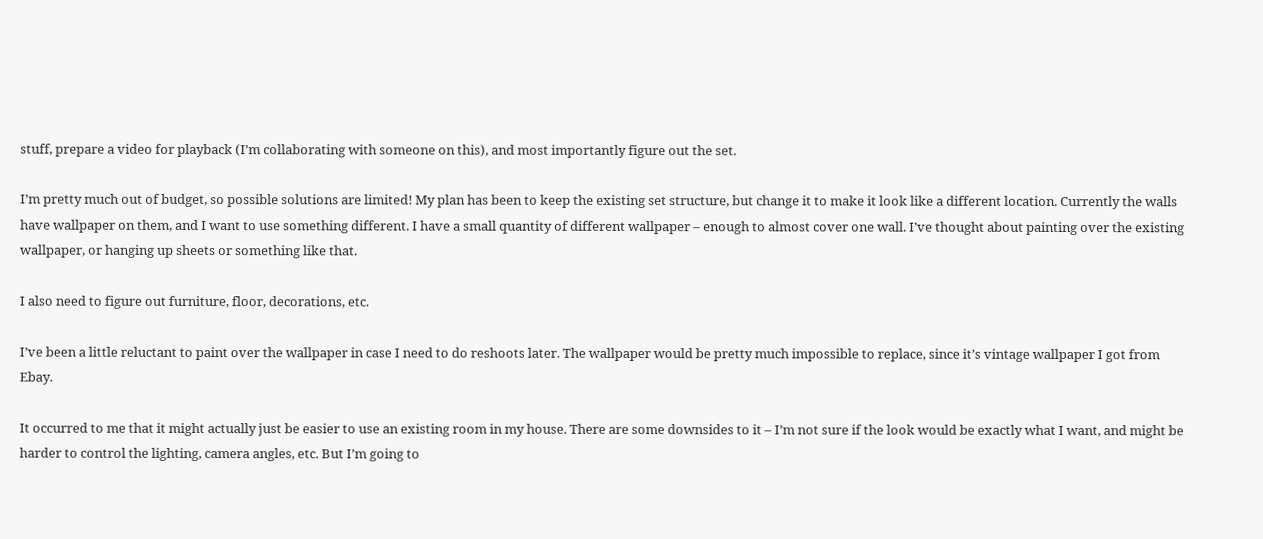stuff, prepare a video for playback (I’m collaborating with someone on this), and most importantly figure out the set.

I’m pretty much out of budget, so possible solutions are limited! My plan has been to keep the existing set structure, but change it to make it look like a different location. Currently the walls have wallpaper on them, and I want to use something different. I have a small quantity of different wallpaper – enough to almost cover one wall. I’ve thought about painting over the existing wallpaper, or hanging up sheets or something like that.

I also need to figure out furniture, floor, decorations, etc.

I’ve been a little reluctant to paint over the wallpaper in case I need to do reshoots later. The wallpaper would be pretty much impossible to replace, since it’s vintage wallpaper I got from Ebay.

It occurred to me that it might actually just be easier to use an existing room in my house. There are some downsides to it – I’m not sure if the look would be exactly what I want, and might be harder to control the lighting, camera angles, etc. But I’m going to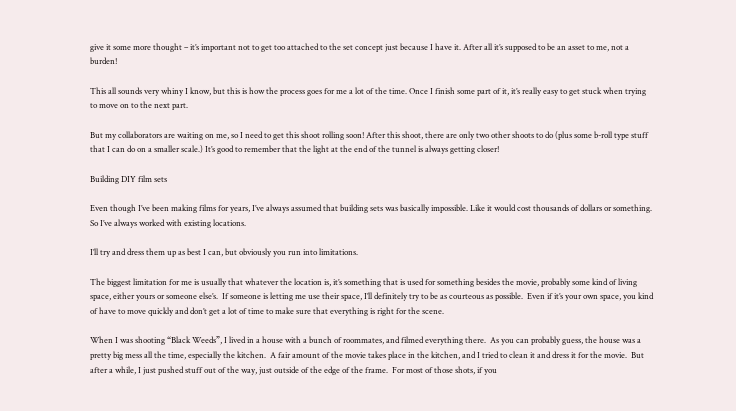give it some more thought – it’s important not to get too attached to the set concept just because I have it. After all it’s supposed to be an asset to me, not a burden!

This all sounds very whiny I know, but this is how the process goes for me a lot of the time. Once I finish some part of it, it’s really easy to get stuck when trying to move on to the next part.

But my collaborators are waiting on me, so I need to get this shoot rolling soon! After this shoot, there are only two other shoots to do (plus some b-roll type stuff that I can do on a smaller scale.) It’s good to remember that the light at the end of the tunnel is always getting closer!

Building DIY film sets

Even though I’ve been making films for years, I’ve always assumed that building sets was basically impossible. Like it would cost thousands of dollars or something. So I’ve always worked with existing locations.

I’ll try and dress them up as best I can, but obviously you run into limitations.

The biggest limitation for me is usually that whatever the location is, it’s something that is used for something besides the movie, probably some kind of living space, either yours or someone else’s.  If someone is letting me use their space, I’ll definitely try to be as courteous as possible.  Even if it’s your own space, you kind of have to move quickly and don’t get a lot of time to make sure that everything is right for the scene.

When I was shooting “Black Weeds”, I lived in a house with a bunch of roommates, and filmed everything there.  As you can probably guess, the house was a pretty big mess all the time, especially the kitchen.  A fair amount of the movie takes place in the kitchen, and I tried to clean it and dress it for the movie.  But after a while, I just pushed stuff out of the way, just outside of the edge of the frame.  For most of those shots, if you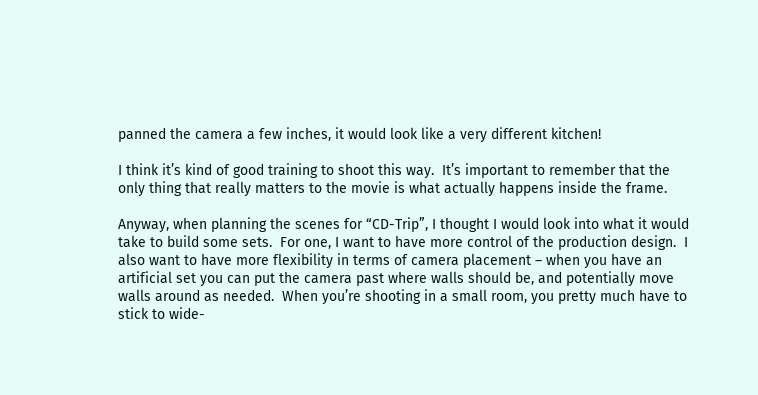panned the camera a few inches, it would look like a very different kitchen!

I think it’s kind of good training to shoot this way.  It’s important to remember that the only thing that really matters to the movie is what actually happens inside the frame.

Anyway, when planning the scenes for “CD-Trip”, I thought I would look into what it would take to build some sets.  For one, I want to have more control of the production design.  I also want to have more flexibility in terms of camera placement – when you have an artificial set you can put the camera past where walls should be, and potentially move walls around as needed.  When you’re shooting in a small room, you pretty much have to stick to wide-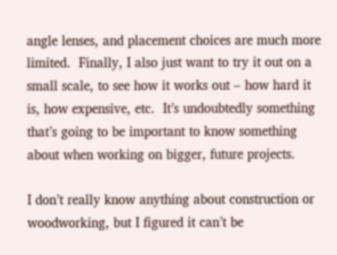angle lenses, and placement choices are much more limited.  Finally, I also just want to try it out on a small scale, to see how it works out – how hard it is, how expensive, etc.  It’s undoubtedly something that’s going to be important to know something about when working on bigger, future projects.

I don’t really know anything about construction or woodworking, but I figured it can’t be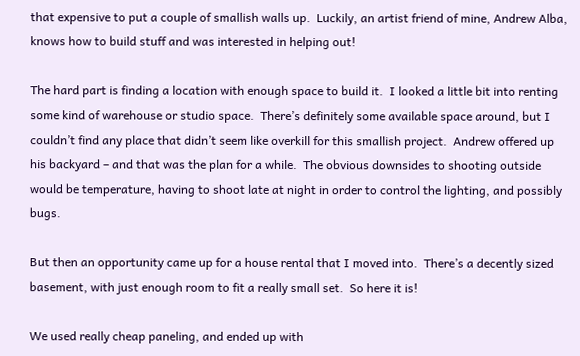that expensive to put a couple of smallish walls up.  Luckily, an artist friend of mine, Andrew Alba, knows how to build stuff and was interested in helping out!

The hard part is finding a location with enough space to build it.  I looked a little bit into renting some kind of warehouse or studio space.  There’s definitely some available space around, but I couldn’t find any place that didn’t seem like overkill for this smallish project.  Andrew offered up his backyard – and that was the plan for a while.  The obvious downsides to shooting outside would be temperature, having to shoot late at night in order to control the lighting, and possibly bugs.

But then an opportunity came up for a house rental that I moved into.  There’s a decently sized basement, with just enough room to fit a really small set.  So here it is!

We used really cheap paneling, and ended up with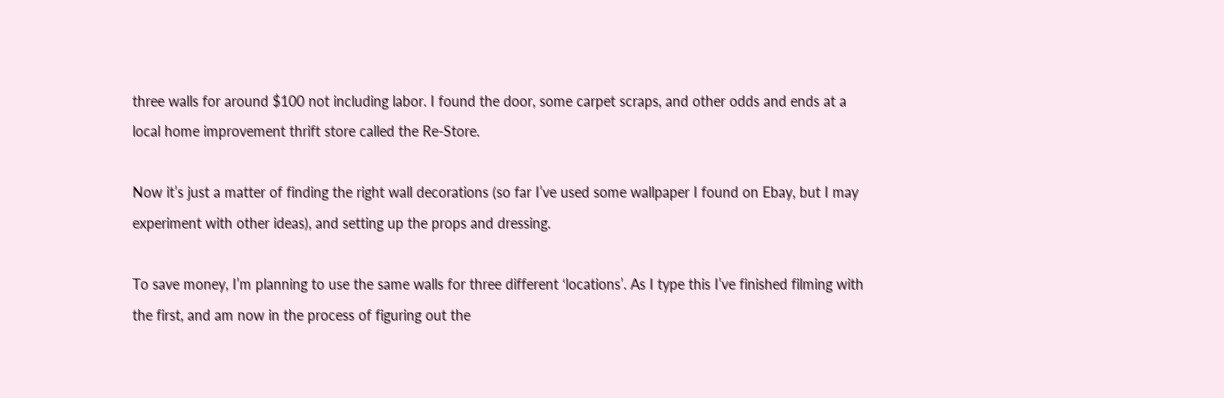three walls for around $100 not including labor. I found the door, some carpet scraps, and other odds and ends at a local home improvement thrift store called the Re-Store.

Now it’s just a matter of finding the right wall decorations (so far I’ve used some wallpaper I found on Ebay, but I may experiment with other ideas), and setting up the props and dressing.

To save money, I’m planning to use the same walls for three different ‘locations’. As I type this I’ve finished filming with the first, and am now in the process of figuring out the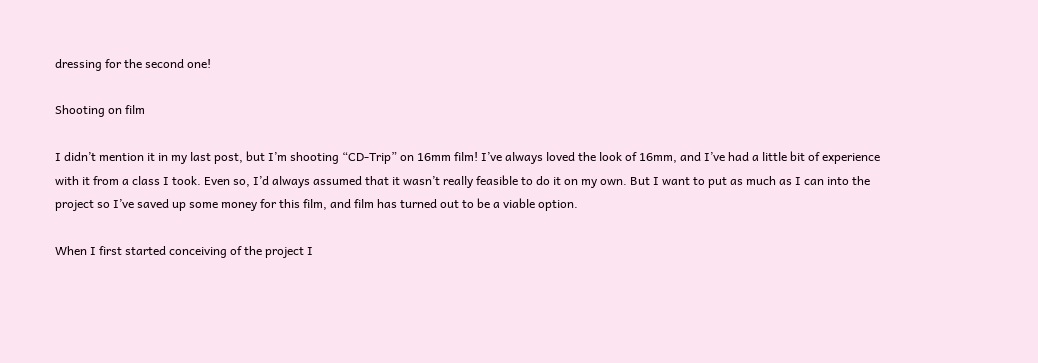dressing for the second one!

Shooting on film

I didn’t mention it in my last post, but I’m shooting “CD-Trip” on 16mm film! I’ve always loved the look of 16mm, and I’ve had a little bit of experience with it from a class I took. Even so, I’d always assumed that it wasn’t really feasible to do it on my own. But I want to put as much as I can into the project so I’ve saved up some money for this film, and film has turned out to be a viable option.

When I first started conceiving of the project I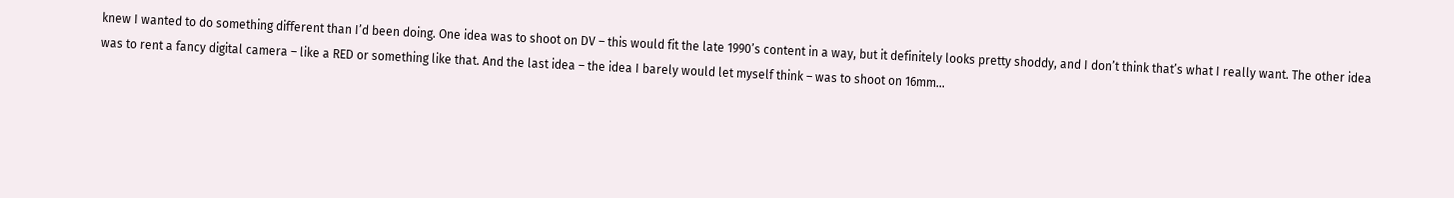knew I wanted to do something different than I’d been doing. One idea was to shoot on DV – this would fit the late 1990’s content in a way, but it definitely looks pretty shoddy, and I don’t think that’s what I really want. The other idea was to rent a fancy digital camera – like a RED or something like that. And the last idea – the idea I barely would let myself think – was to shoot on 16mm…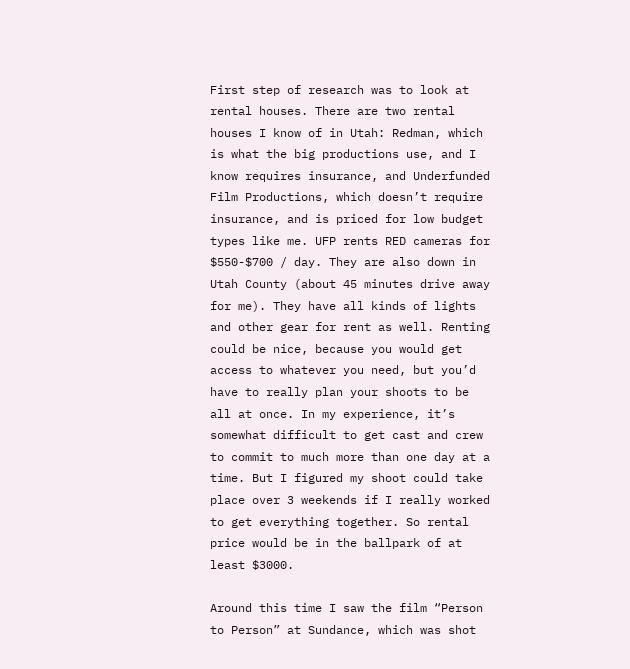First step of research was to look at rental houses. There are two rental houses I know of in Utah: Redman, which is what the big productions use, and I know requires insurance, and Underfunded Film Productions, which doesn’t require insurance, and is priced for low budget types like me. UFP rents RED cameras for $550-$700 / day. They are also down in Utah County (about 45 minutes drive away for me). They have all kinds of lights and other gear for rent as well. Renting could be nice, because you would get access to whatever you need, but you’d have to really plan your shoots to be all at once. In my experience, it’s somewhat difficult to get cast and crew to commit to much more than one day at a time. But I figured my shoot could take place over 3 weekends if I really worked to get everything together. So rental price would be in the ballpark of at least $3000.

Around this time I saw the film “Person to Person” at Sundance, which was shot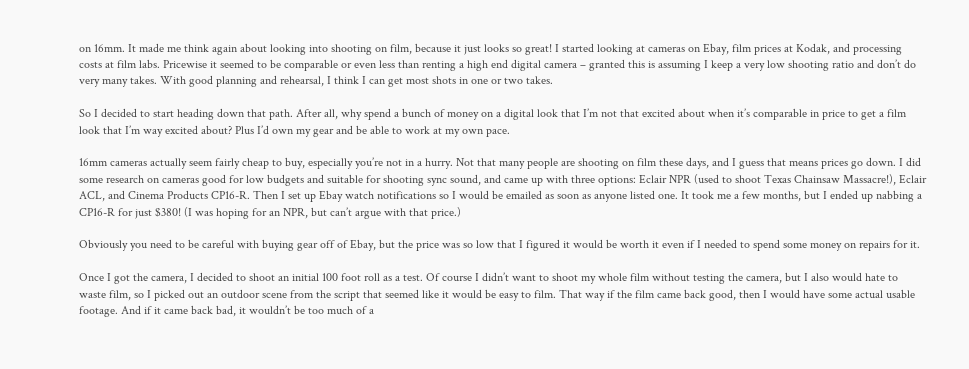on 16mm. It made me think again about looking into shooting on film, because it just looks so great! I started looking at cameras on Ebay, film prices at Kodak, and processing costs at film labs. Pricewise it seemed to be comparable or even less than renting a high end digital camera – granted this is assuming I keep a very low shooting ratio and don’t do very many takes. With good planning and rehearsal, I think I can get most shots in one or two takes.

So I decided to start heading down that path. After all, why spend a bunch of money on a digital look that I’m not that excited about when it’s comparable in price to get a film look that I’m way excited about? Plus I’d own my gear and be able to work at my own pace.

16mm cameras actually seem fairly cheap to buy, especially you’re not in a hurry. Not that many people are shooting on film these days, and I guess that means prices go down. I did some research on cameras good for low budgets and suitable for shooting sync sound, and came up with three options: Eclair NPR (used to shoot Texas Chainsaw Massacre!), Eclair ACL, and Cinema Products CP16-R. Then I set up Ebay watch notifications so I would be emailed as soon as anyone listed one. It took me a few months, but I ended up nabbing a CP16-R for just $380! (I was hoping for an NPR, but can’t argue with that price.)

Obviously you need to be careful with buying gear off of Ebay, but the price was so low that I figured it would be worth it even if I needed to spend some money on repairs for it.

Once I got the camera, I decided to shoot an initial 100 foot roll as a test. Of course I didn’t want to shoot my whole film without testing the camera, but I also would hate to waste film, so I picked out an outdoor scene from the script that seemed like it would be easy to film. That way if the film came back good, then I would have some actual usable footage. And if it came back bad, it wouldn’t be too much of a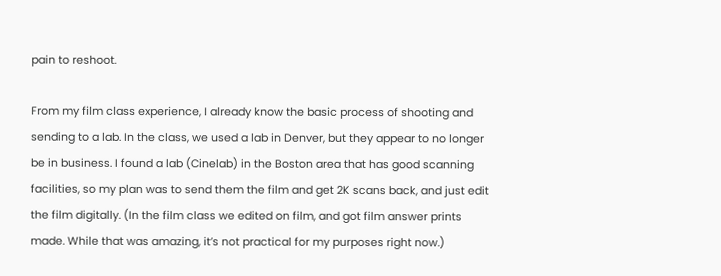pain to reshoot.

From my film class experience, I already know the basic process of shooting and sending to a lab. In the class, we used a lab in Denver, but they appear to no longer be in business. I found a lab (Cinelab) in the Boston area that has good scanning facilities, so my plan was to send them the film and get 2K scans back, and just edit the film digitally. (In the film class we edited on film, and got film answer prints made. While that was amazing, it’s not practical for my purposes right now.)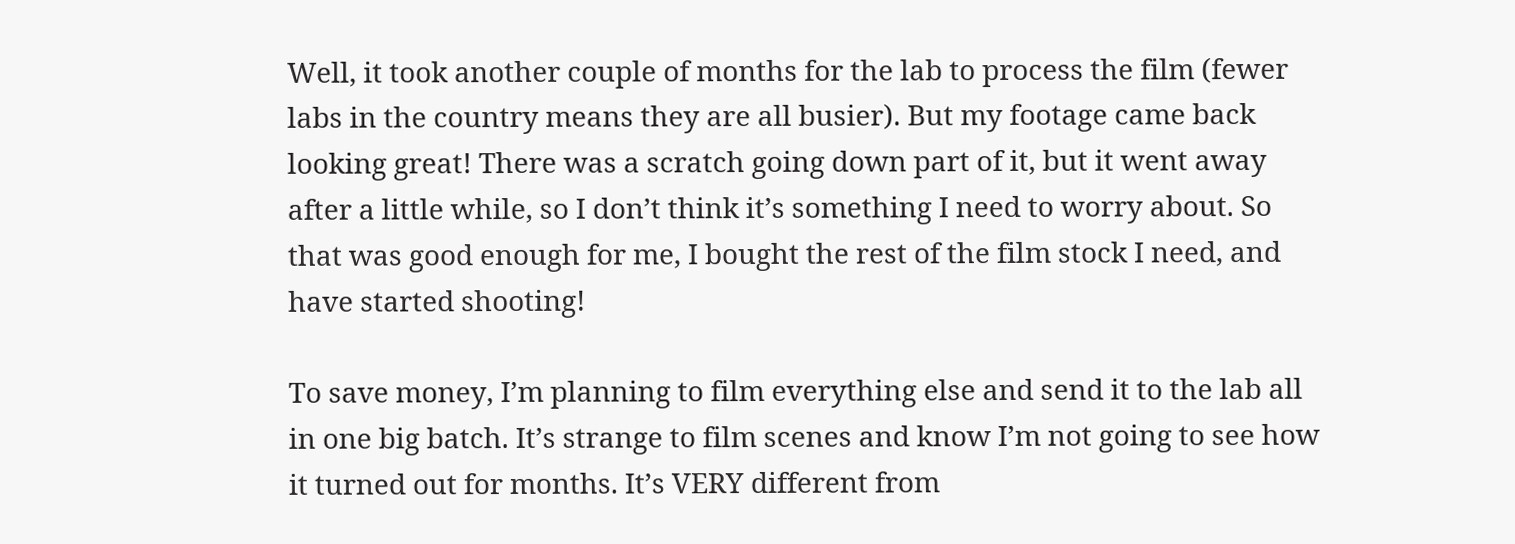Well, it took another couple of months for the lab to process the film (fewer labs in the country means they are all busier). But my footage came back looking great! There was a scratch going down part of it, but it went away after a little while, so I don’t think it’s something I need to worry about. So that was good enough for me, I bought the rest of the film stock I need, and have started shooting!

To save money, I’m planning to film everything else and send it to the lab all in one big batch. It’s strange to film scenes and know I’m not going to see how it turned out for months. It’s VERY different from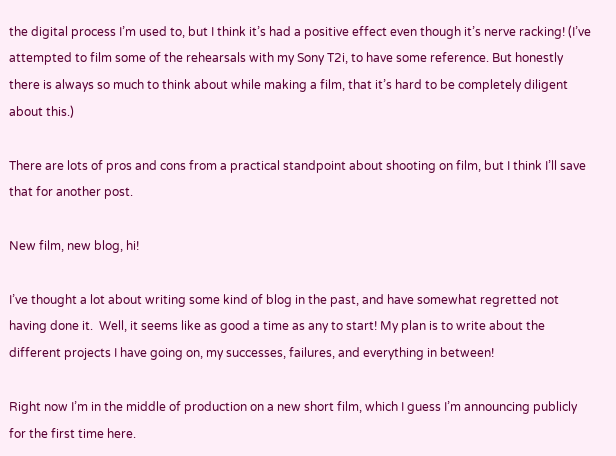the digital process I’m used to, but I think it’s had a positive effect even though it’s nerve racking! (I’ve attempted to film some of the rehearsals with my Sony T2i, to have some reference. But honestly there is always so much to think about while making a film, that it’s hard to be completely diligent about this.)

There are lots of pros and cons from a practical standpoint about shooting on film, but I think I’ll save that for another post.

New film, new blog, hi!

I’ve thought a lot about writing some kind of blog in the past, and have somewhat regretted not having done it.  Well, it seems like as good a time as any to start! My plan is to write about the different projects I have going on, my successes, failures, and everything in between!

Right now I’m in the middle of production on a new short film, which I guess I’m announcing publicly for the first time here.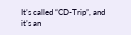It’s called “CD-Trip”, and it’s an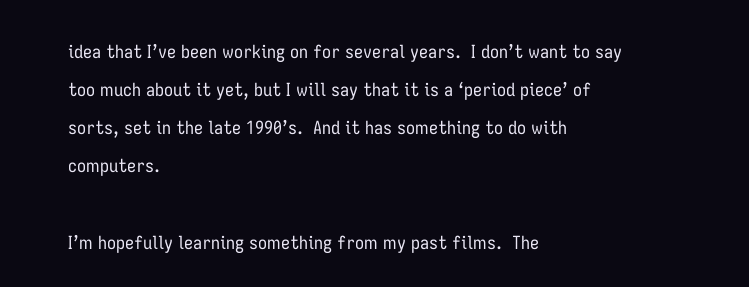idea that I’ve been working on for several years.  I don’t want to say too much about it yet, but I will say that it is a ‘period piece’ of sorts, set in the late 1990’s.  And it has something to do with computers.

I’m hopefully learning something from my past films.  The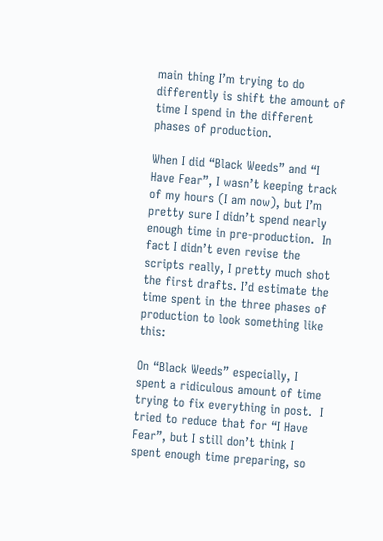main thing I’m trying to do differently is shift the amount of time I spend in the different phases of production.

When I did “Black Weeds” and “I Have Fear”, I wasn’t keeping track of my hours (I am now), but I’m pretty sure I didn’t spend nearly enough time in pre-production.  In fact I didn’t even revise the scripts really, I pretty much shot the first drafts. I’d estimate the time spent in the three phases of production to look something like this:

On “Black Weeds” especially, I spent a ridiculous amount of time trying to fix everything in post.  I tried to reduce that for “I Have Fear”, but I still don’t think I spent enough time preparing, so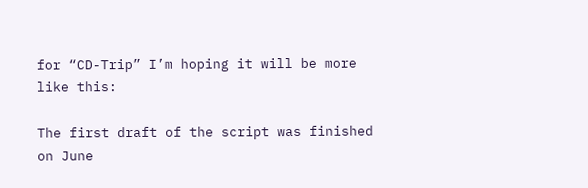for “CD-Trip” I’m hoping it will be more like this:

The first draft of the script was finished on June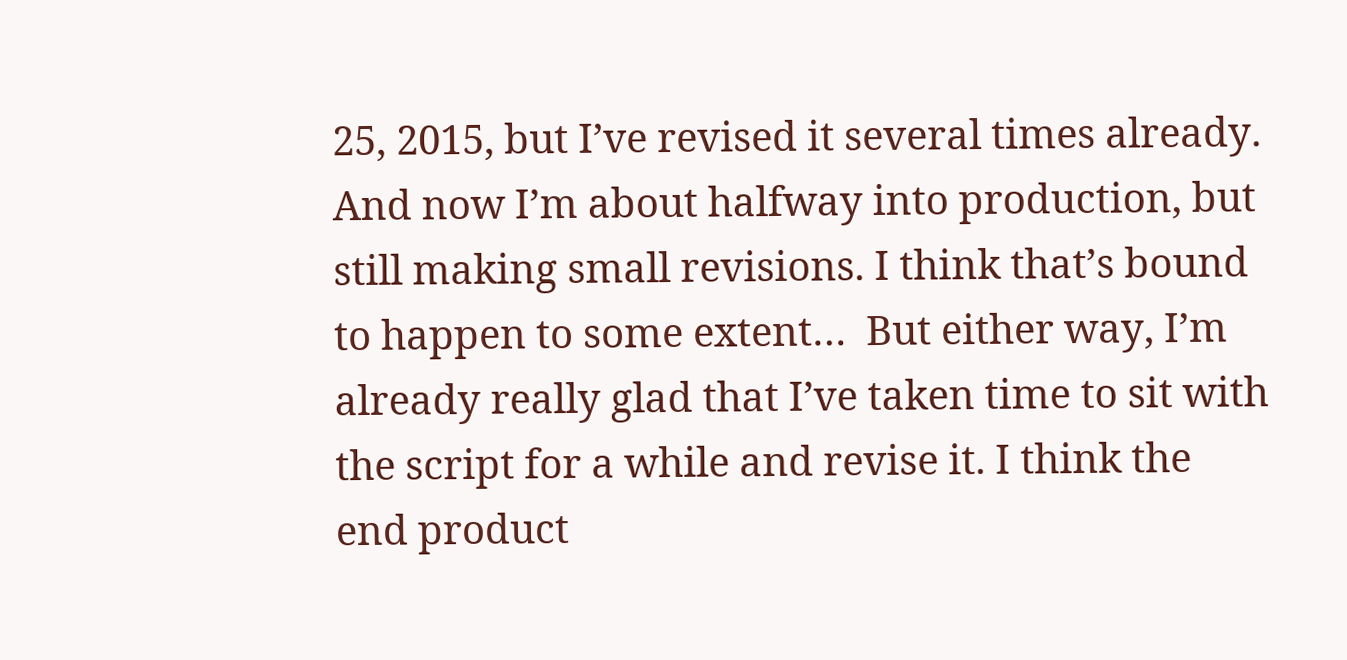25, 2015, but I’ve revised it several times already.  And now I’m about halfway into production, but still making small revisions. I think that’s bound to happen to some extent…  But either way, I’m already really glad that I’ve taken time to sit with the script for a while and revise it. I think the end product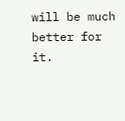will be much better for it.